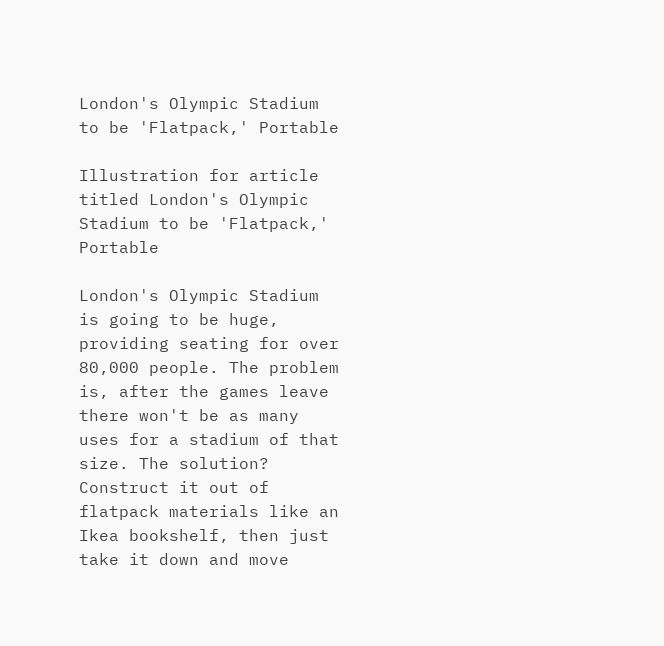London's Olympic Stadium to be 'Flatpack,' Portable

Illustration for article titled London's Olympic Stadium to be 'Flatpack,' Portable

London's Olympic Stadium is going to be huge, providing seating for over 80,000 people. The problem is, after the games leave there won't be as many uses for a stadium of that size. The solution? Construct it out of flatpack materials like an Ikea bookshelf, then just take it down and move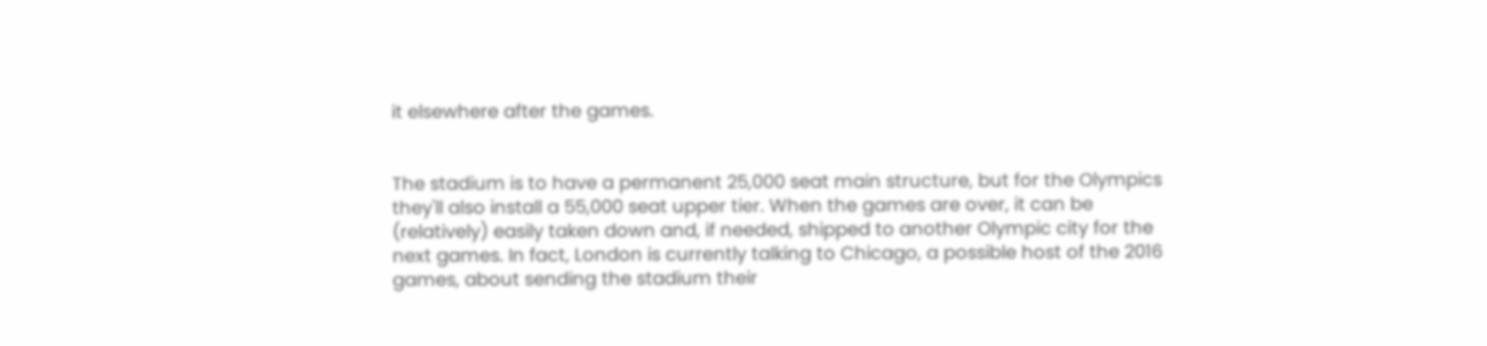it elsewhere after the games.


The stadium is to have a permanent 25,000 seat main structure, but for the Olympics they'll also install a 55,000 seat upper tier. When the games are over, it can be (relatively) easily taken down and, if needed, shipped to another Olympic city for the next games. In fact, London is currently talking to Chicago, a possible host of the 2016 games, about sending the stadium their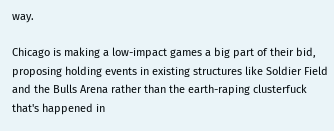way.

Chicago is making a low-impact games a big part of their bid, proposing holding events in existing structures like Soldier Field and the Bulls Arena rather than the earth-raping clusterfuck that's happened in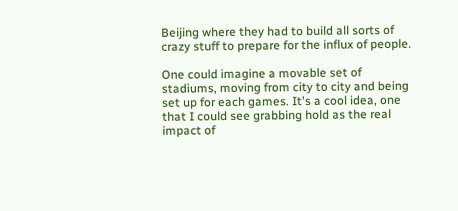Beijing where they had to build all sorts of crazy stuff to prepare for the influx of people.

One could imagine a movable set of stadiums, moving from city to city and being set up for each games. It's a cool idea, one that I could see grabbing hold as the real impact of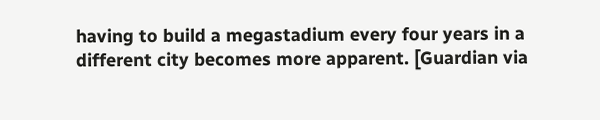having to build a megastadium every four years in a different city becomes more apparent. [Guardian via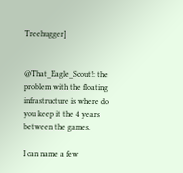Treehugger]


@That_Eagle_Scout!: the problem with the floating infrastructure is where do you keep it the 4 years between the games.

I can name a few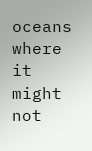oceans where it might not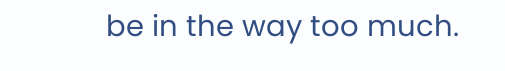be in the way too much.